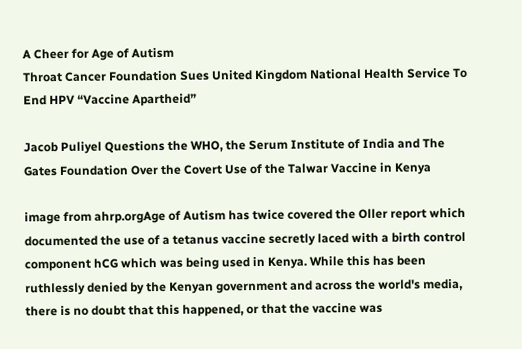A Cheer for Age of Autism
Throat Cancer Foundation Sues United Kingdom National Health Service To End HPV “Vaccine Apartheid”

Jacob Puliyel Questions the WHO, the Serum Institute of India and The Gates Foundation Over the Covert Use of the Talwar Vaccine in Kenya

image from ahrp.orgAge of Autism has twice covered the Oller report which documented the use of a tetanus vaccine secretly laced with a birth control component hCG which was being used in Kenya. While this has been ruthlessly denied by the Kenyan government and across the world's media, there is no doubt that this happened, or that the vaccine was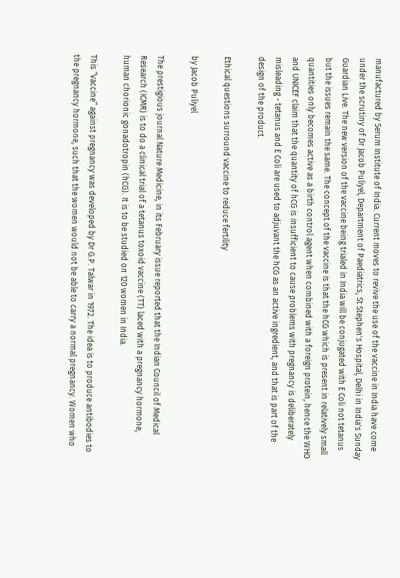manufactured by Serum Institute of India. Current moves to revive the use of the vaccine in India have come under the scrutiny of Dr Jacob Puliyel, Department of Paediatrics, St Stephen's Hospital, Delhi in India's Sunday Guardian Live. The new version of the vaccine being trialed in India will be conjugated with E Coli not tetanus but the issues remain the same. The concept of the vaccine is that the hCG which is present in relatively small quantities only becomes active as a birth control agent when combined with a foreign protein, hence the WHO and UNICEF claim that the quantity of hCG is insufficient to cause problems with pregnancy is deliberately misleading - tetanus and E Coli are used to adjuvant the hCG as an active ingredient, and that is part of the design of the product.

Ethical questions surround vaccine to reduce fertility

by Jacob Puliyel

The prestigious journal Nature Medicine, in its February issue reported that the Indian Council of Medical Research (ICMR) is to do a clinical trial of a tetanus toxoid vaccine (TT) laced with a pregnancy hormone, human chorionic gonadotropin (hCG). It is to be studied on 120 women in India.

This “vaccine” against pregnancy was developed by Dr G.P. Talwar in 1972. The idea is to produce antibodies to the pregnancy hormone, such that the women would not be able to carry a normal pregnancy. Women who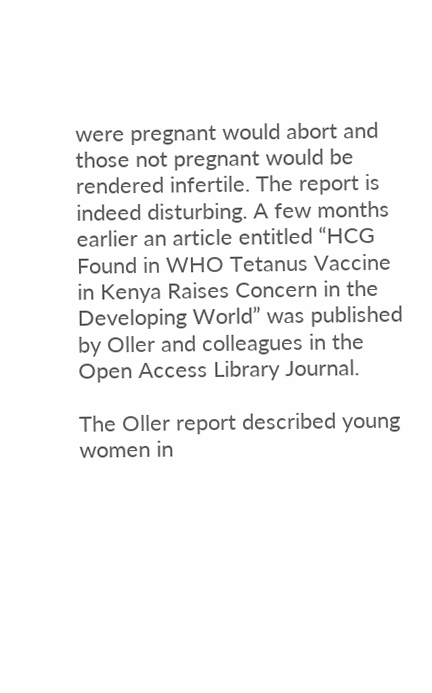were pregnant would abort and those not pregnant would be rendered infertile. The report is indeed disturbing. A few months earlier an article entitled “HCG Found in WHO Tetanus Vaccine in Kenya Raises Concern in the Developing World” was published by Oller and colleagues in the Open Access Library Journal.

The Oller report described young women in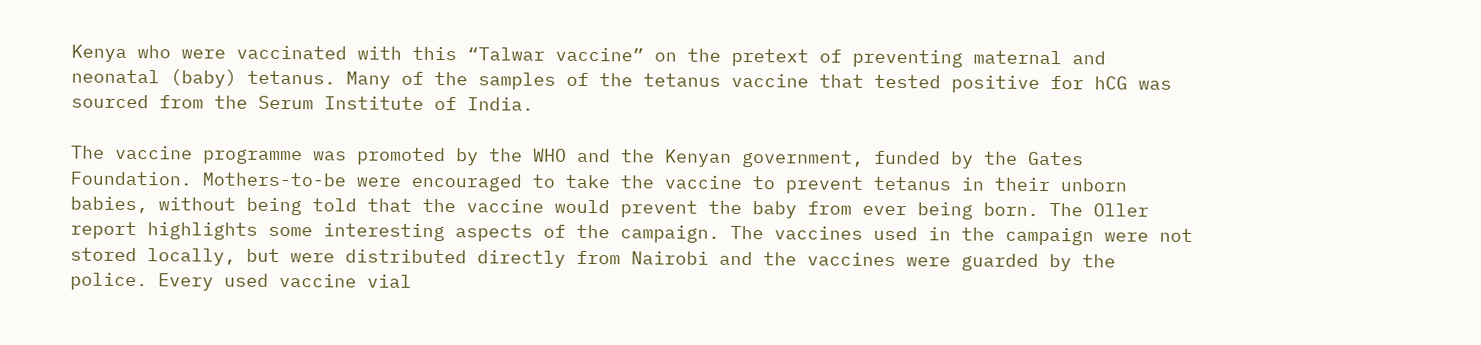Kenya who were vaccinated with this “Talwar vaccine” on the pretext of preventing maternal and neonatal (baby) tetanus. Many of the samples of the tetanus vaccine that tested positive for hCG was sourced from the Serum Institute of India.

The vaccine programme was promoted by the WHO and the Kenyan government, funded by the Gates Foundation. Mothers-to-be were encouraged to take the vaccine to prevent tetanus in their unborn babies, without being told that the vaccine would prevent the baby from ever being born. The Oller report highlights some interesting aspects of the campaign. The vaccines used in the campaign were not stored locally, but were distributed directly from Nairobi and the vaccines were guarded by the police. Every used vaccine vial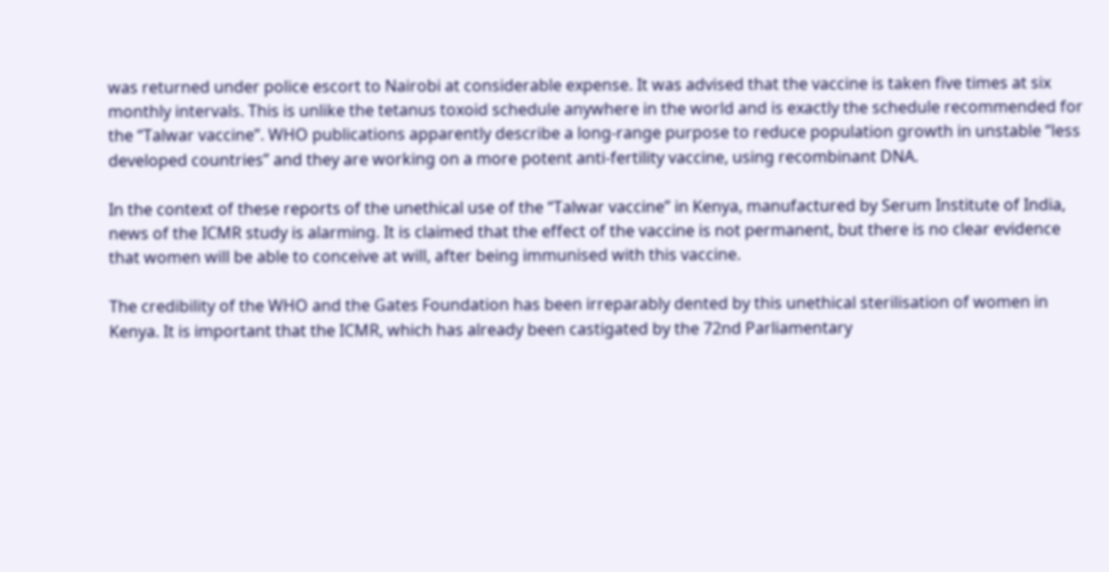was returned under police escort to Nairobi at considerable expense. It was advised that the vaccine is taken five times at six monthly intervals. This is unlike the tetanus toxoid schedule anywhere in the world and is exactly the schedule recommended for the “Talwar vaccine”. WHO publications apparently describe a long-range purpose to reduce population growth in unstable “less developed countries” and they are working on a more potent anti-fertility vaccine, using recombinant DNA.

In the context of these reports of the unethical use of the “Talwar vaccine” in Kenya, manufactured by Serum Institute of India, news of the ICMR study is alarming. It is claimed that the effect of the vaccine is not permanent, but there is no clear evidence that women will be able to conceive at will, after being immunised with this vaccine.

The credibility of the WHO and the Gates Foundation has been irreparably dented by this unethical sterilisation of women in Kenya. It is important that the ICMR, which has already been castigated by the 72nd Parliamentary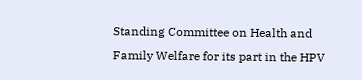Standing Committee on Health and Family Welfare for its part in the HPV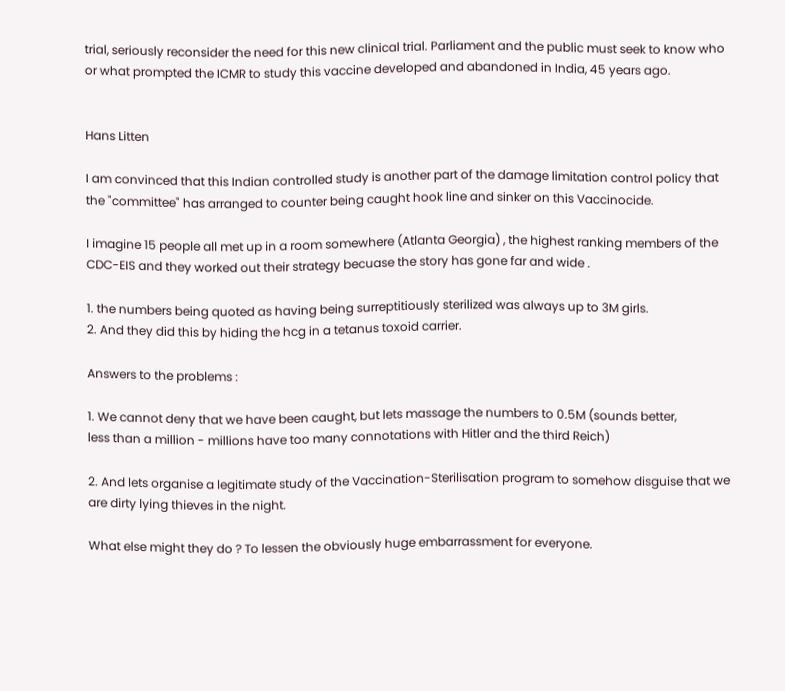trial, seriously reconsider the need for this new clinical trial. Parliament and the public must seek to know who or what prompted the ICMR to study this vaccine developed and abandoned in India, 45 years ago.


Hans Litten

I am convinced that this Indian controlled study is another part of the damage limitation control policy that the "committee" has arranged to counter being caught hook line and sinker on this Vaccinocide.

I imagine 15 people all met up in a room somewhere (Atlanta Georgia) , the highest ranking members of the CDC-EIS and they worked out their strategy becuase the story has gone far and wide .

1. the numbers being quoted as having being surreptitiously sterilized was always up to 3M girls.
2. And they did this by hiding the hcg in a tetanus toxoid carrier.

Answers to the problems :

1. We cannot deny that we have been caught, but lets massage the numbers to 0.5M (sounds better,
less than a million - millions have too many connotations with Hitler and the third Reich)

2. And lets organise a legitimate study of the Vaccination-Sterilisation program to somehow disguise that we are dirty lying thieves in the night.

What else might they do ? To lessen the obviously huge embarrassment for everyone.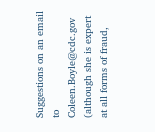Suggestions on an email to Coleen.Boyle@cdc.gov (although she is expert at all forms of fraud,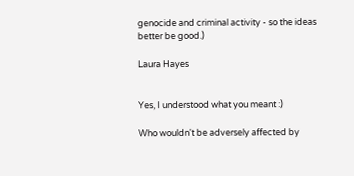genocide and criminal activity - so the ideas better be good.)

Laura Hayes


Yes, I understood what you meant :)

Who wouldn't be adversely affected by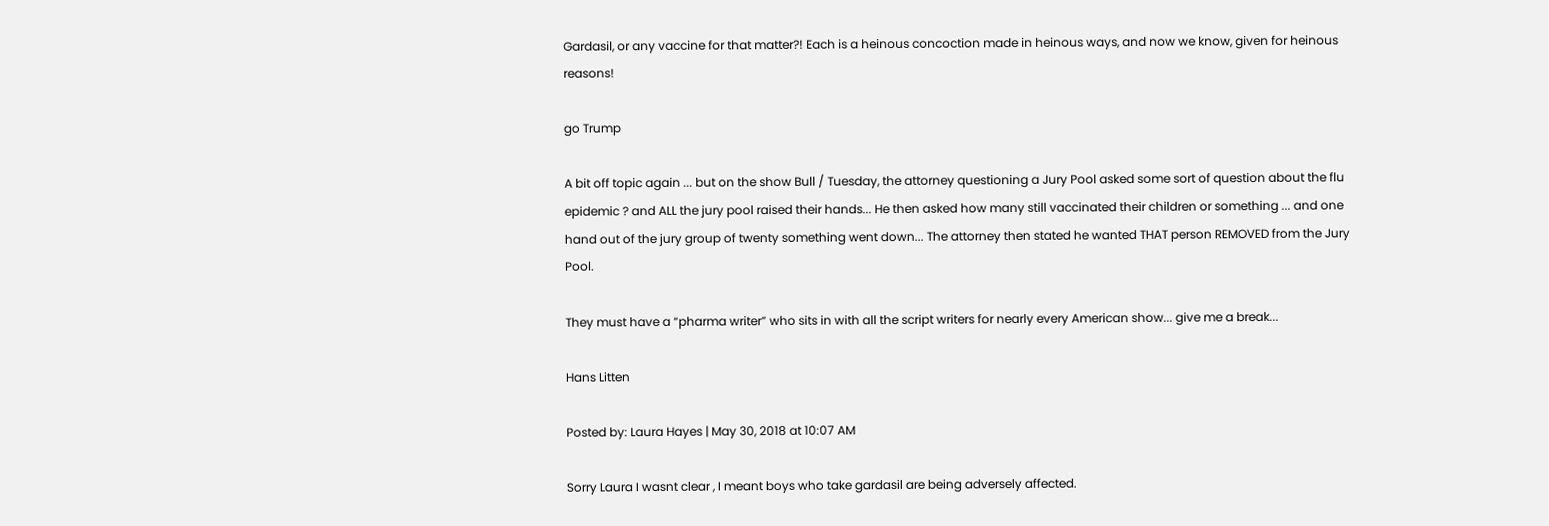Gardasil, or any vaccine for that matter?! Each is a heinous concoction made in heinous ways, and now we know, given for heinous reasons!

go Trump

A bit off topic again ... but on the show Bull / Tuesday, the attorney questioning a Jury Pool asked some sort of question about the flu epidemic ? and ALL the jury pool raised their hands... He then asked how many still vaccinated their children or something ... and one hand out of the jury group of twenty something went down... The attorney then stated he wanted THAT person REMOVED from the Jury Pool.

They must have a “pharma writer” who sits in with all the script writers for nearly every American show... give me a break...

Hans Litten

Posted by: Laura Hayes | May 30, 2018 at 10:07 AM

Sorry Laura I wasnt clear , I meant boys who take gardasil are being adversely affected.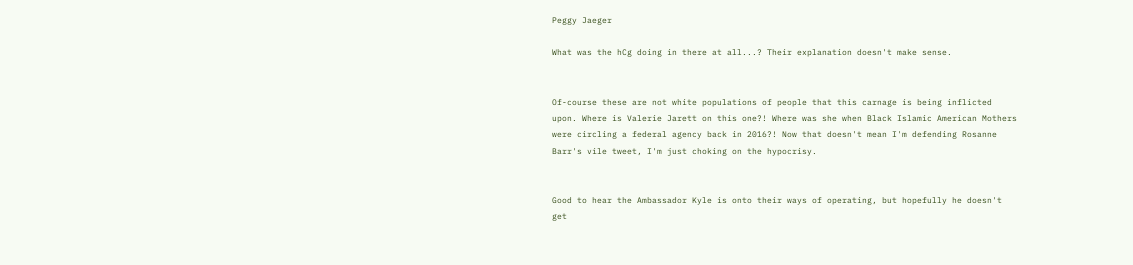Peggy Jaeger

What was the hCg doing in there at all...? Their explanation doesn't make sense.


Of-course these are not white populations of people that this carnage is being inflicted upon. Where is Valerie Jarett on this one?! Where was she when Black Islamic American Mothers were circling a federal agency back in 2016?! Now that doesn't mean I'm defending Rosanne Barr's vile tweet, I'm just choking on the hypocrisy.


Good to hear the Ambassador Kyle is onto their ways of operating, but hopefully he doesn't get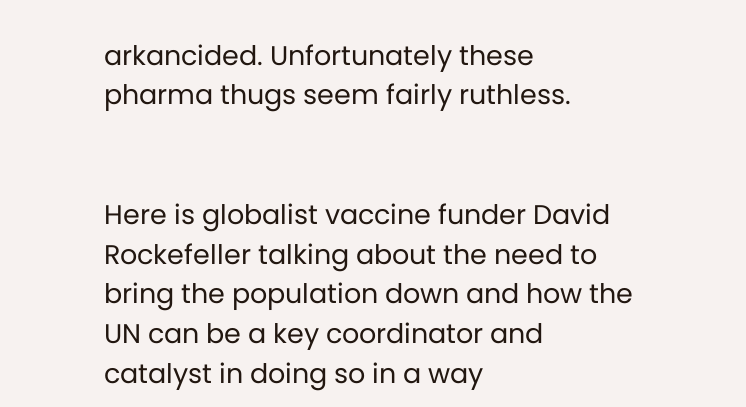arkancided. Unfortunately these pharma thugs seem fairly ruthless.


Here is globalist vaccine funder David Rockefeller talking about the need to bring the population down and how the UN can be a key coordinator and catalyst in doing so in a way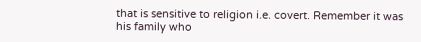that is sensitive to religion i.e. covert. Remember it was his family who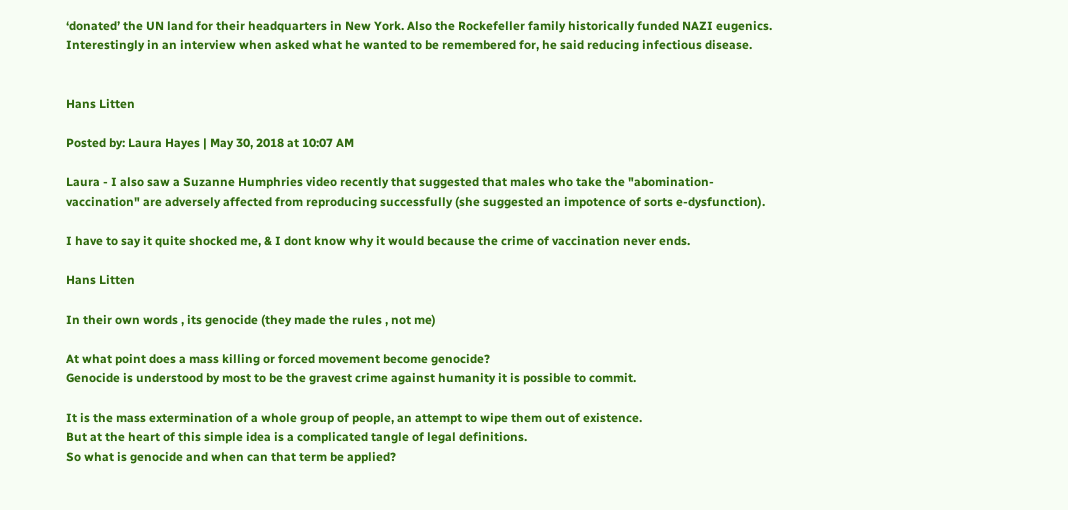‘donated’ the UN land for their headquarters in New York. Also the Rockefeller family historically funded NAZI eugenics. Interestingly in an interview when asked what he wanted to be remembered for, he said reducing infectious disease.


Hans Litten

Posted by: Laura Hayes | May 30, 2018 at 10:07 AM

Laura - I also saw a Suzanne Humphries video recently that suggested that males who take the "abomination-vaccination" are adversely affected from reproducing successfully (she suggested an impotence of sorts e-dysfunction).

I have to say it quite shocked me, & I dont know why it would because the crime of vaccination never ends.

Hans Litten

In their own words , its genocide (they made the rules , not me)

At what point does a mass killing or forced movement become genocide?
Genocide is understood by most to be the gravest crime against humanity it is possible to commit.

It is the mass extermination of a whole group of people, an attempt to wipe them out of existence.
But at the heart of this simple idea is a complicated tangle of legal definitions.
So what is genocide and when can that term be applied?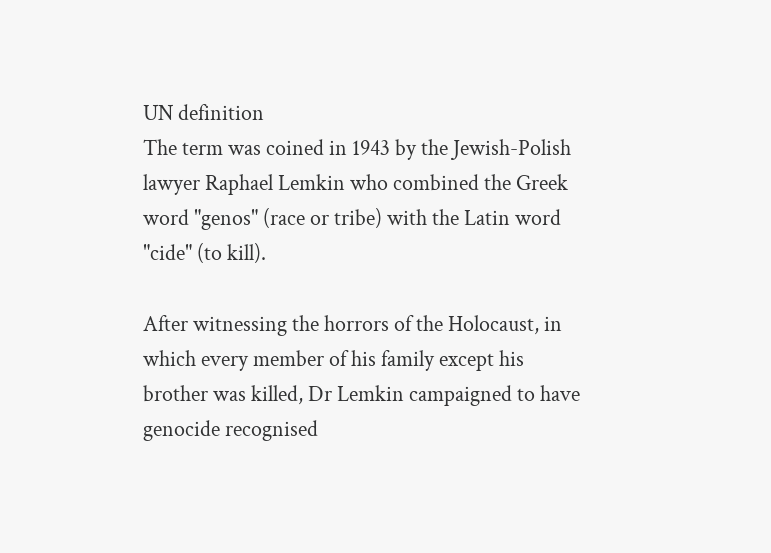UN definition
The term was coined in 1943 by the Jewish-Polish lawyer Raphael Lemkin who combined the Greek word "genos" (race or tribe) with the Latin word "cide" (to kill).

After witnessing the horrors of the Holocaust, in which every member of his family except his brother was killed, Dr Lemkin campaigned to have genocide recognised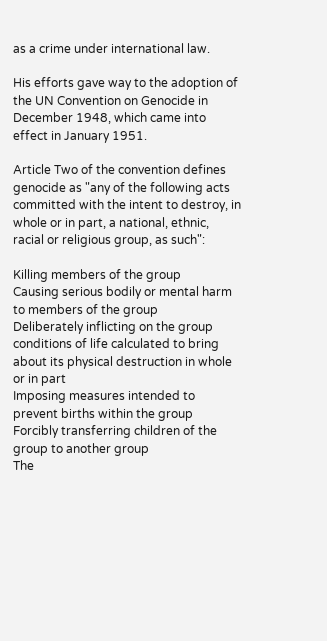as a crime under international law.

His efforts gave way to the adoption of the UN Convention on Genocide in December 1948, which came into effect in January 1951.

Article Two of the convention defines genocide as "any of the following acts committed with the intent to destroy, in whole or in part, a national, ethnic, racial or religious group, as such":

Killing members of the group
Causing serious bodily or mental harm to members of the group
Deliberately inflicting on the group conditions of life calculated to bring about its physical destruction in whole or in part
Imposing measures intended to prevent births within the group
Forcibly transferring children of the group to another group
The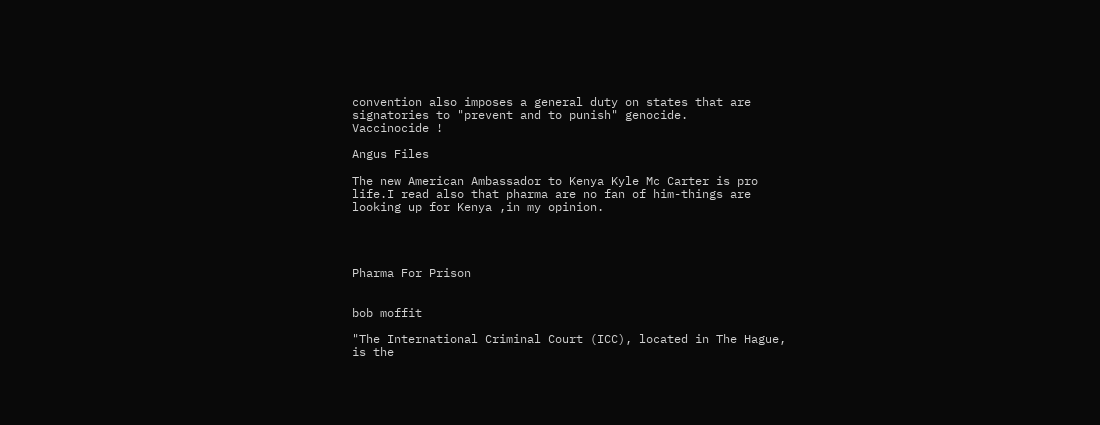convention also imposes a general duty on states that are signatories to "prevent and to punish" genocide.
Vaccinocide !

Angus Files

The new American Ambassador to Kenya Kyle Mc Carter is pro life.I read also that pharma are no fan of him-things are looking up for Kenya ,in my opinion.




Pharma For Prison


bob moffit

"The International Criminal Court (ICC), located in The Hague, is the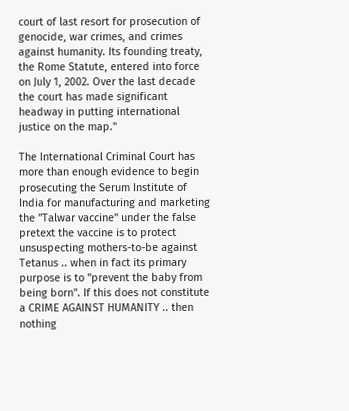court of last resort for prosecution of genocide, war crimes, and crimes against humanity. Its founding treaty, the Rome Statute, entered into force on July 1, 2002. Over the last decade the court has made significant headway in putting international justice on the map."

The International Criminal Court has more than enough evidence to begin prosecuting the Serum Institute of India for manufacturing and marketing the "Talwar vaccine" under the false pretext the vaccine is to protect unsuspecting mothers-to-be against Tetanus .. when in fact its primary purpose is to "prevent the baby from being born". If this does not constitute a CRIME AGAINST HUMANITY .. then nothing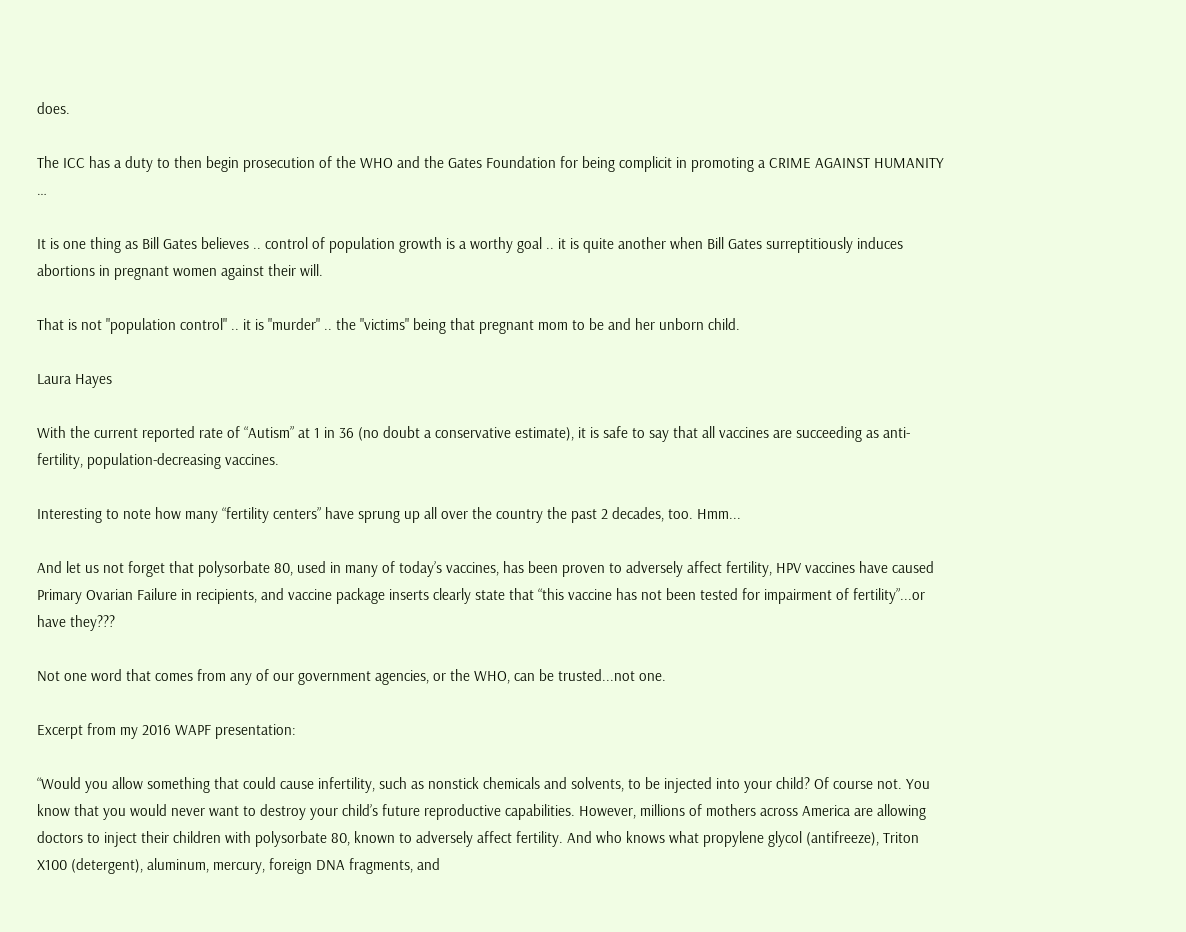does.

The ICC has a duty to then begin prosecution of the WHO and the Gates Foundation for being complicit in promoting a CRIME AGAINST HUMANITY …

It is one thing as Bill Gates believes .. control of population growth is a worthy goal .. it is quite another when Bill Gates surreptitiously induces abortions in pregnant women against their will.

That is not "population control" .. it is "murder" .. the "victims" being that pregnant mom to be and her unborn child.

Laura Hayes

With the current reported rate of “Autism” at 1 in 36 (no doubt a conservative estimate), it is safe to say that all vaccines are succeeding as anti-fertility, population-decreasing vaccines.

Interesting to note how many “fertility centers” have sprung up all over the country the past 2 decades, too. Hmm...

And let us not forget that polysorbate 80, used in many of today’s vaccines, has been proven to adversely affect fertility, HPV vaccines have caused Primary Ovarian Failure in recipients, and vaccine package inserts clearly state that “this vaccine has not been tested for impairment of fertility”...or have they???

Not one word that comes from any of our government agencies, or the WHO, can be trusted...not one.

Excerpt from my 2016 WAPF presentation:

“Would you allow something that could cause infertility, such as nonstick chemicals and solvents, to be injected into your child? Of course not. You know that you would never want to destroy your child’s future reproductive capabilities. However, millions of mothers across America are allowing doctors to inject their children with polysorbate 80, known to adversely affect fertility. And who knows what propylene glycol (antifreeze), Triton X100 (detergent), aluminum, mercury, foreign DNA fragments, and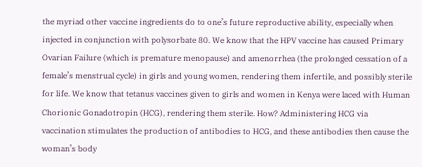the myriad other vaccine ingredients do to one’s future reproductive ability, especially when injected in conjunction with polysorbate 80. We know that the HPV vaccine has caused Primary Ovarian Failure (which is premature menopause) and amenorrhea (the prolonged cessation of a female’s menstrual cycle) in girls and young women, rendering them infertile, and possibly sterile for life. We know that tetanus vaccines given to girls and women in Kenya were laced with Human Chorionic Gonadotropin (HCG), rendering them sterile. How? Administering HCG via vaccination stimulates the production of antibodies to HCG, and these antibodies then cause the woman’s body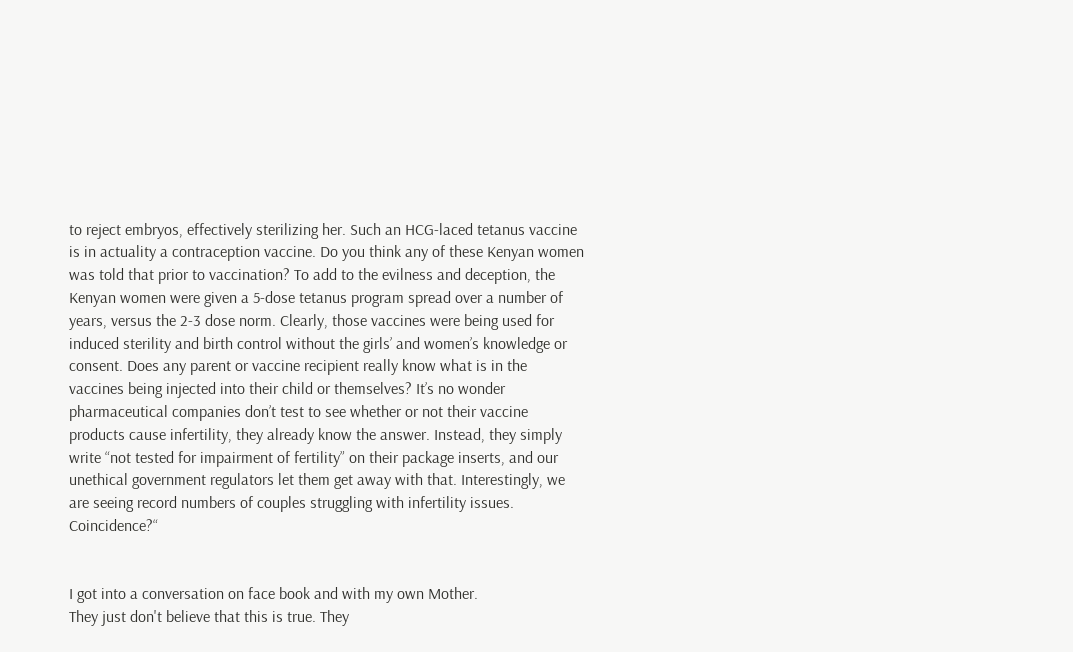to reject embryos, effectively sterilizing her. Such an HCG-laced tetanus vaccine is in actuality a contraception vaccine. Do you think any of these Kenyan women was told that prior to vaccination? To add to the evilness and deception, the Kenyan women were given a 5-dose tetanus program spread over a number of years, versus the 2-3 dose norm. Clearly, those vaccines were being used for induced sterility and birth control without the girls’ and women’s knowledge or consent. Does any parent or vaccine recipient really know what is in the vaccines being injected into their child or themselves? It’s no wonder pharmaceutical companies don’t test to see whether or not their vaccine products cause infertility, they already know the answer. Instead, they simply write “not tested for impairment of fertility” on their package inserts, and our unethical government regulators let them get away with that. Interestingly, we are seeing record numbers of couples struggling with infertility issues. Coincidence?“


I got into a conversation on face book and with my own Mother.
They just don't believe that this is true. They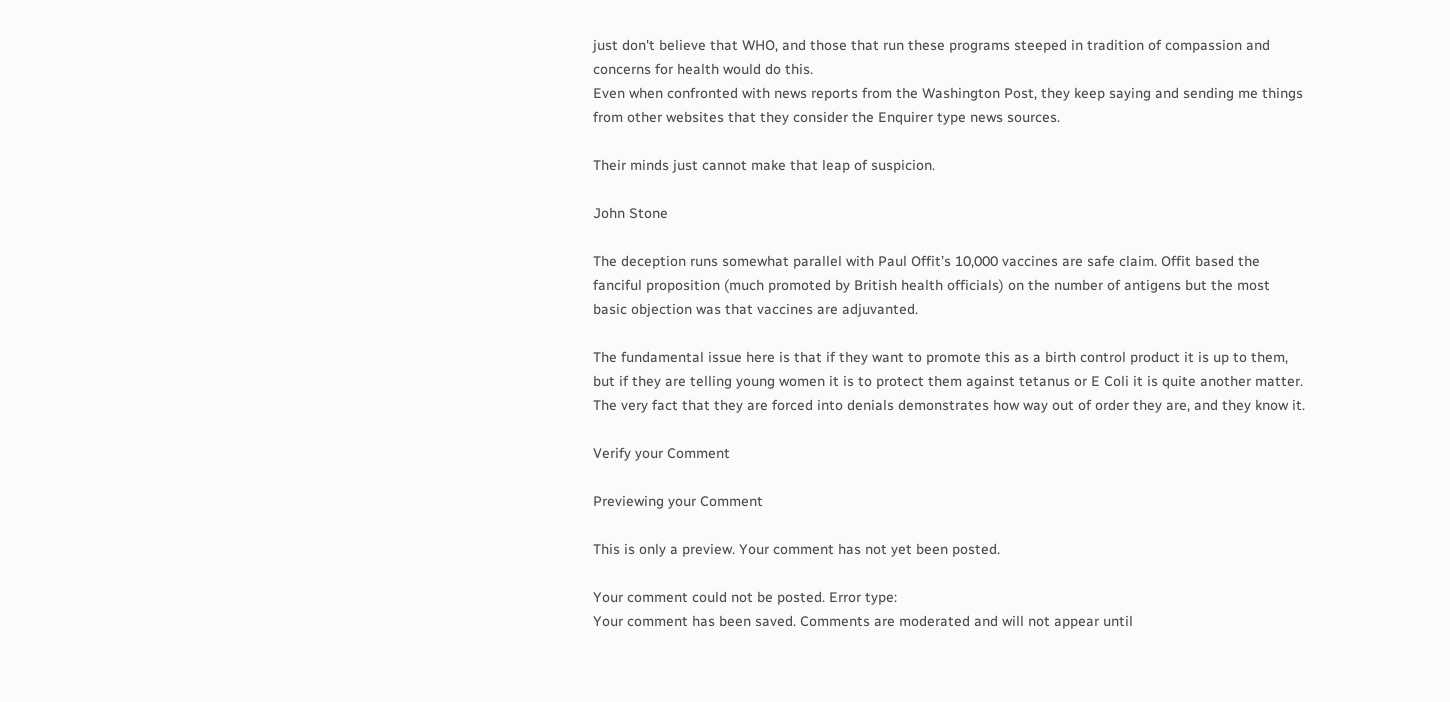just don't believe that WHO, and those that run these programs steeped in tradition of compassion and concerns for health would do this.
Even when confronted with news reports from the Washington Post, they keep saying and sending me things from other websites that they consider the Enquirer type news sources.

Their minds just cannot make that leap of suspicion.

John Stone

The deception runs somewhat parallel with Paul Offit’s 10,000 vaccines are safe claim. Offit based the fanciful proposition (much promoted by British health officials) on the number of antigens but the most basic objection was that vaccines are adjuvanted.

The fundamental issue here is that if they want to promote this as a birth control product it is up to them, but if they are telling young women it is to protect them against tetanus or E Coli it is quite another matter. The very fact that they are forced into denials demonstrates how way out of order they are, and they know it.

Verify your Comment

Previewing your Comment

This is only a preview. Your comment has not yet been posted.

Your comment could not be posted. Error type:
Your comment has been saved. Comments are moderated and will not appear until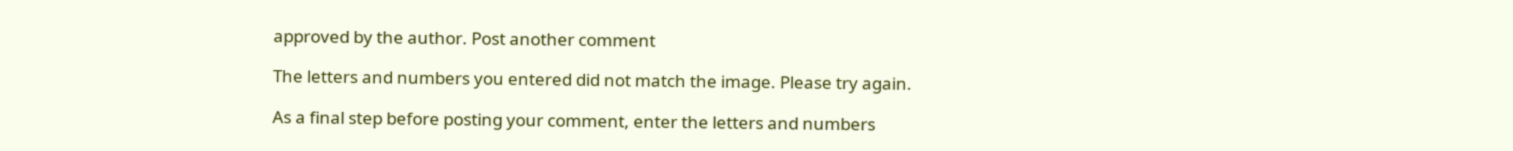approved by the author. Post another comment

The letters and numbers you entered did not match the image. Please try again.

As a final step before posting your comment, enter the letters and numbers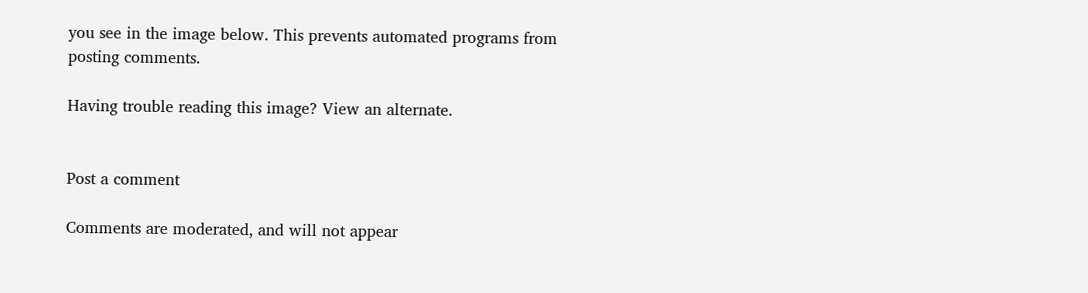you see in the image below. This prevents automated programs from posting comments.

Having trouble reading this image? View an alternate.


Post a comment

Comments are moderated, and will not appear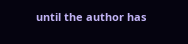until the author has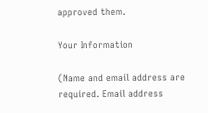approved them.

Your Information

(Name and email address are required. Email address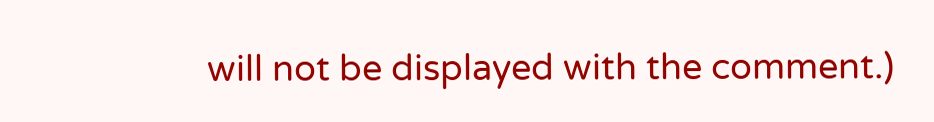will not be displayed with the comment.)